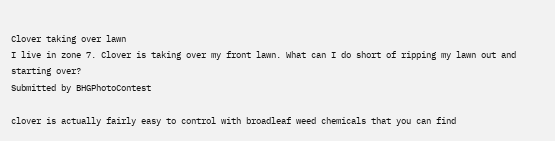Clover taking over lawn
I live in zone 7. Clover is taking over my front lawn. What can I do short of ripping my lawn out and starting over?
Submitted by BHGPhotoContest

clover is actually fairly easy to control with broadleaf weed chemicals that you can find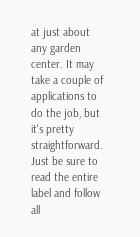at just about any garden center. It may take a couple of applications to do the job, but it's pretty straightforward.  Just be sure to read the entire label and follow all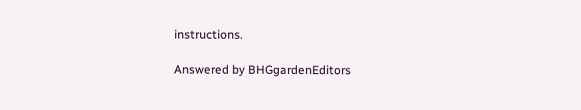instructions.

Answered by BHGgardenEditors